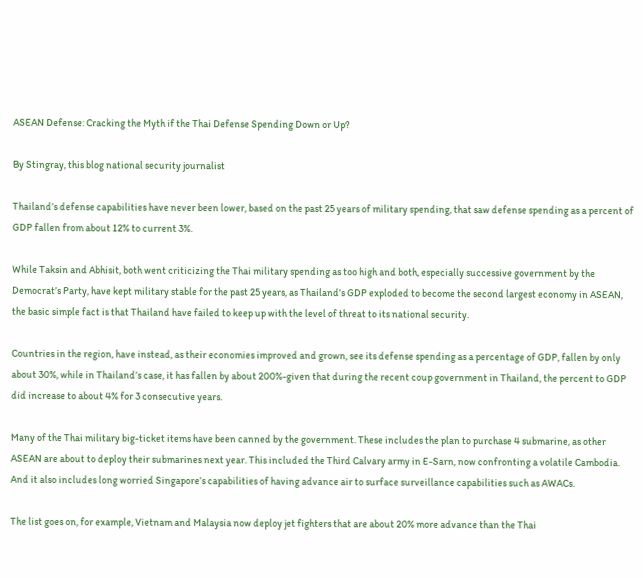ASEAN Defense: Cracking the Myth if the Thai Defense Spending Down or Up?

By Stingray, this blog national security journalist

Thailand’s defense capabilities have never been lower, based on the past 25 years of military spending, that saw defense spending as a percent of GDP fallen from about 12% to current 3%.

While Taksin and Abhisit, both went criticizing the Thai military spending as too high and both, especially successive government by the Democrat’s Party, have kept military stable for the past 25 years, as Thailand’s GDP exploded to become the second largest economy in ASEAN, the basic simple fact is that Thailand have failed to keep up with the level of threat to its national security.

Countries in the region, have instead, as their economies improved and grown, see its defense spending as a percentage of GDP, fallen by only about 30%, while in Thailand’s case, it has fallen by about 200%-given that during the recent coup government in Thailand, the percent to GDP did increase to about 4% for 3 consecutive years.

Many of the Thai military big-ticket items have been canned by the government. These includes the plan to purchase 4 submarine, as other ASEAN are about to deploy their submarines next year. This included the Third Calvary army in E-Sarn, now confronting a volatile Cambodia. And it also includes long worried Singapore’s capabilities of having advance air to surface surveillance capabilities such as AWACs.

The list goes on, for example, Vietnam and Malaysia now deploy jet fighters that are about 20% more advance than the Thai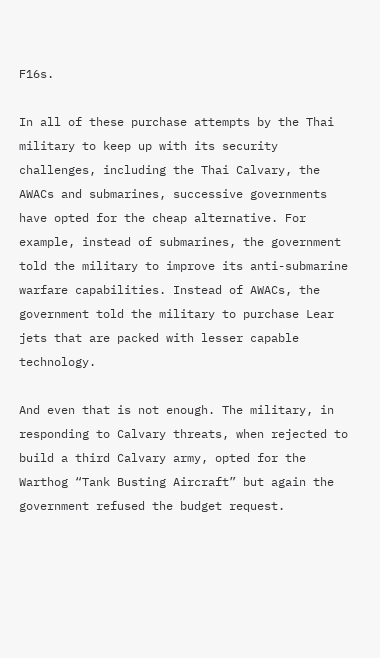F16s.

In all of these purchase attempts by the Thai military to keep up with its security challenges, including the Thai Calvary, the AWACs and submarines, successive governments have opted for the cheap alternative. For example, instead of submarines, the government told the military to improve its anti-submarine warfare capabilities. Instead of AWACs, the government told the military to purchase Lear jets that are packed with lesser capable technology.

And even that is not enough. The military, in responding to Calvary threats, when rejected to build a third Calvary army, opted for the Warthog “Tank Busting Aircraft” but again the government refused the budget request.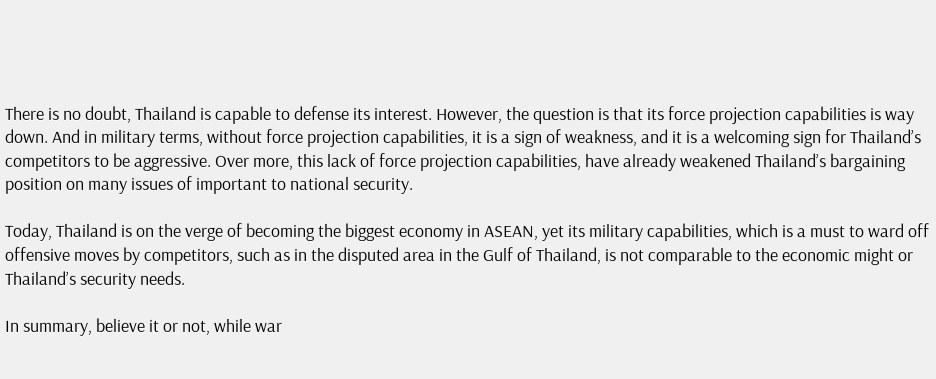There is no doubt, Thailand is capable to defense its interest. However, the question is that its force projection capabilities is way down. And in military terms, without force projection capabilities, it is a sign of weakness, and it is a welcoming sign for Thailand’s competitors to be aggressive. Over more, this lack of force projection capabilities, have already weakened Thailand’s bargaining position on many issues of important to national security.

Today, Thailand is on the verge of becoming the biggest economy in ASEAN, yet its military capabilities, which is a must to ward off offensive moves by competitors, such as in the disputed area in the Gulf of Thailand, is not comparable to the economic might or Thailand’s security needs.

In summary, believe it or not, while war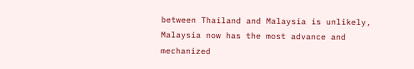between Thailand and Malaysia is unlikely, Malaysia now has the most advance and mechanized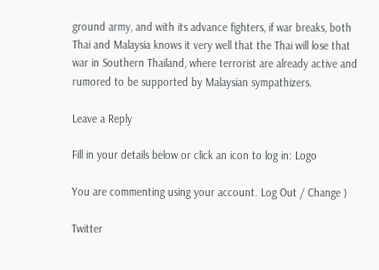ground army, and with its advance fighters, if war breaks, both Thai and Malaysia knows it very well that the Thai will lose that war in Southern Thailand, where terrorist are already active and rumored to be supported by Malaysian sympathizers.

Leave a Reply

Fill in your details below or click an icon to log in: Logo

You are commenting using your account. Log Out / Change )

Twitter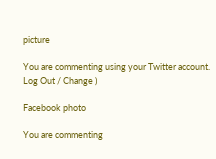picture

You are commenting using your Twitter account. Log Out / Change )

Facebook photo

You are commenting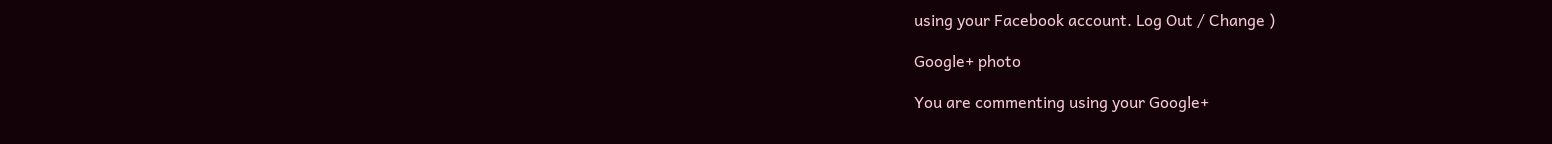using your Facebook account. Log Out / Change )

Google+ photo

You are commenting using your Google+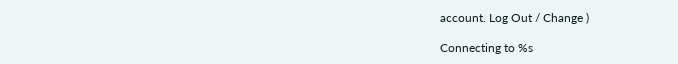account. Log Out / Change )

Connecting to %s